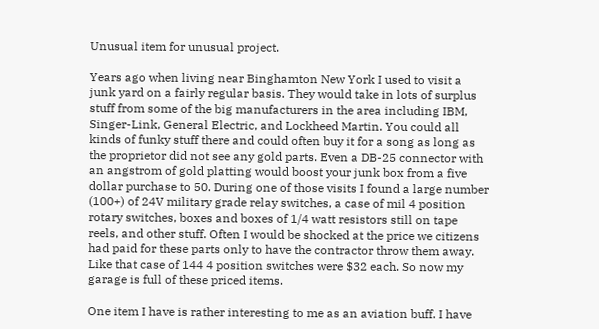Unusual item for unusual project.

Years ago when living near Binghamton New York I used to visit a junk yard on a fairly regular basis. They would take in lots of surplus stuff from some of the big manufacturers in the area including IBM, Singer-Link, General Electric, and Lockheed Martin. You could all kinds of funky stuff there and could often buy it for a song as long as the proprietor did not see any gold parts. Even a DB-25 connector with an angstrom of gold platting would boost your junk box from a five dollar purchase to 50. During one of those visits I found a large number (100+) of 24V military grade relay switches, a case of mil 4 position rotary switches, boxes and boxes of 1/4 watt resistors still on tape reels, and other stuff. Often I would be shocked at the price we citizens had paid for these parts only to have the contractor throw them away. Like that case of 144 4 position switches were $32 each. So now my garage is full of these priced items.

One item I have is rather interesting to me as an aviation buff. I have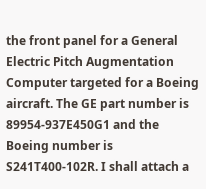the front panel for a General Electric Pitch Augmentation Computer targeted for a Boeing aircraft. The GE part number is 89954-937E450G1 and the Boeing number is S241T400-102R. I shall attach a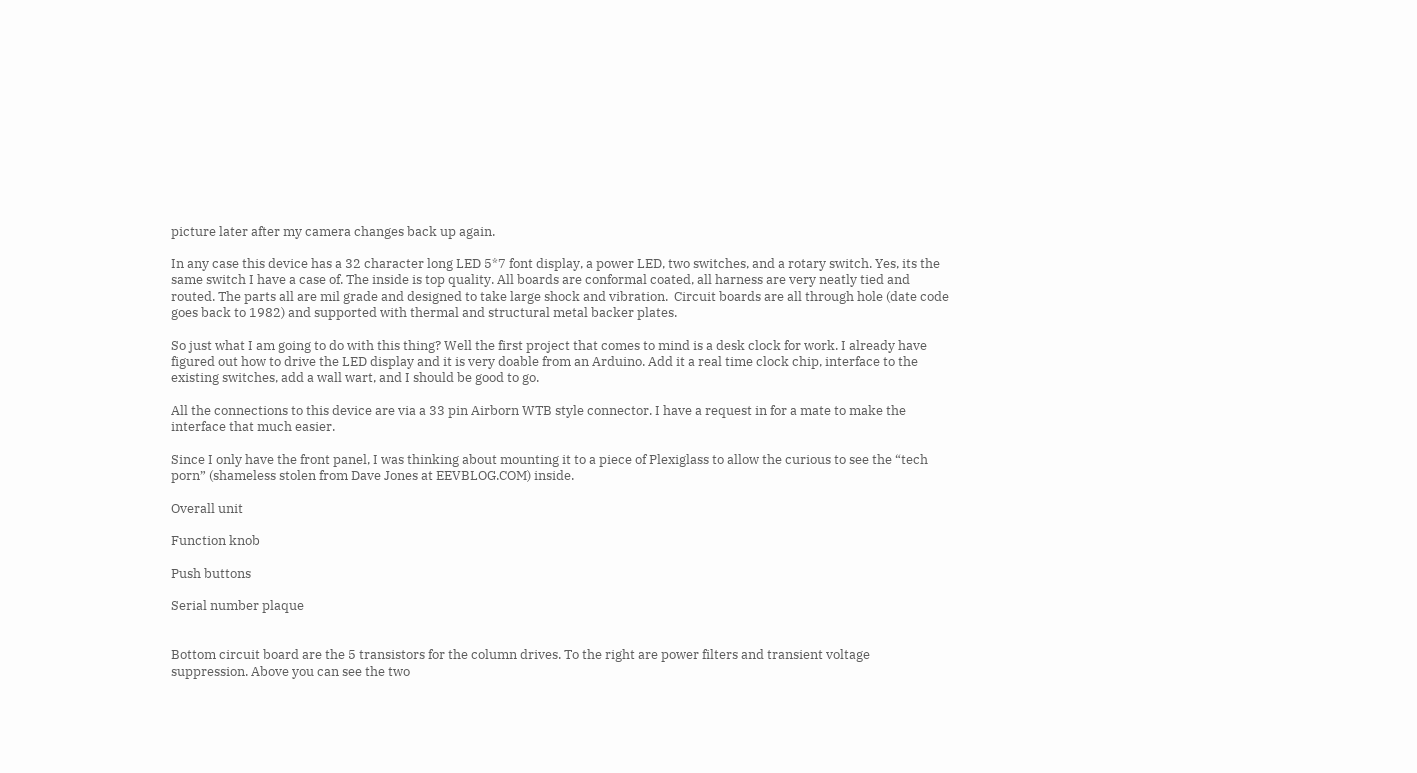picture later after my camera changes back up again.

In any case this device has a 32 character long LED 5*7 font display, a power LED, two switches, and a rotary switch. Yes, its the same switch I have a case of. The inside is top quality. All boards are conformal coated, all harness are very neatly tied and routed. The parts all are mil grade and designed to take large shock and vibration.  Circuit boards are all through hole (date code goes back to 1982) and supported with thermal and structural metal backer plates.

So just what I am going to do with this thing? Well the first project that comes to mind is a desk clock for work. I already have figured out how to drive the LED display and it is very doable from an Arduino. Add it a real time clock chip, interface to the existing switches, add a wall wart, and I should be good to go.

All the connections to this device are via a 33 pin Airborn WTB style connector. I have a request in for a mate to make the interface that much easier.

Since I only have the front panel, I was thinking about mounting it to a piece of Plexiglass to allow the curious to see the “tech porn” (shameless stolen from Dave Jones at EEVBLOG.COM) inside.

Overall unit

Function knob

Push buttons

Serial number plaque


Bottom circuit board are the 5 transistors for the column drives. To the right are power filters and transient voltage suppression. Above you can see the two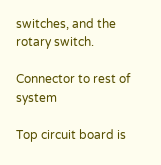switches, and the rotary switch.

Connector to rest of system

Top circuit board is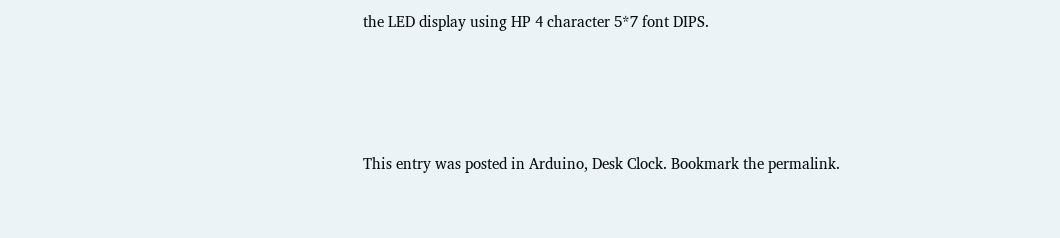the LED display using HP 4 character 5*7 font DIPS.




This entry was posted in Arduino, Desk Clock. Bookmark the permalink.